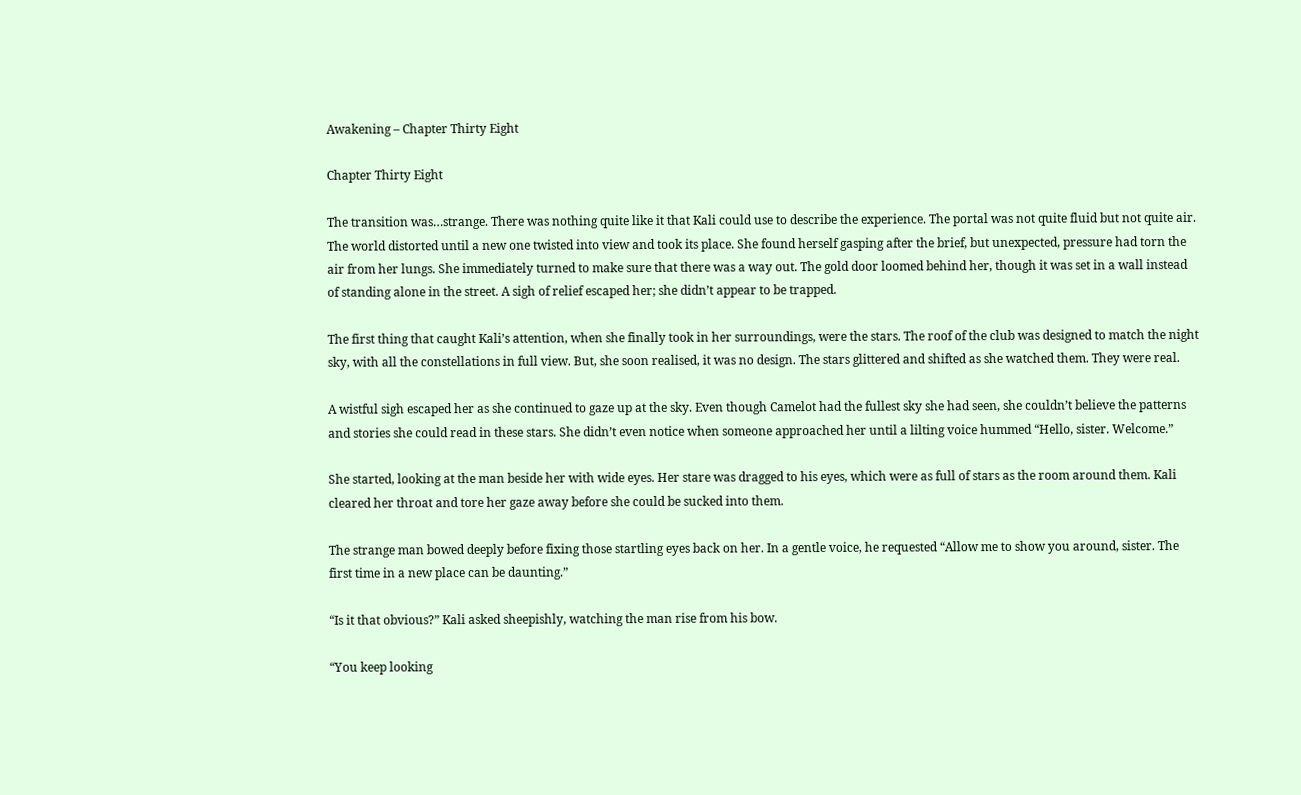Awakening – Chapter Thirty Eight

Chapter Thirty Eight

The transition was…strange. There was nothing quite like it that Kali could use to describe the experience. The portal was not quite fluid but not quite air. The world distorted until a new one twisted into view and took its place. She found herself gasping after the brief, but unexpected, pressure had torn the air from her lungs. She immediately turned to make sure that there was a way out. The gold door loomed behind her, though it was set in a wall instead of standing alone in the street. A sigh of relief escaped her; she didn’t appear to be trapped.

The first thing that caught Kali’s attention, when she finally took in her surroundings, were the stars. The roof of the club was designed to match the night sky, with all the constellations in full view. But, she soon realised, it was no design. The stars glittered and shifted as she watched them. They were real.

A wistful sigh escaped her as she continued to gaze up at the sky. Even though Camelot had the fullest sky she had seen, she couldn’t believe the patterns and stories she could read in these stars. She didn’t even notice when someone approached her until a lilting voice hummed “Hello, sister. Welcome.”

She started, looking at the man beside her with wide eyes. Her stare was dragged to his eyes, which were as full of stars as the room around them. Kali cleared her throat and tore her gaze away before she could be sucked into them.

The strange man bowed deeply before fixing those startling eyes back on her. In a gentle voice, he requested “Allow me to show you around, sister. The first time in a new place can be daunting.”

“Is it that obvious?” Kali asked sheepishly, watching the man rise from his bow.

“You keep looking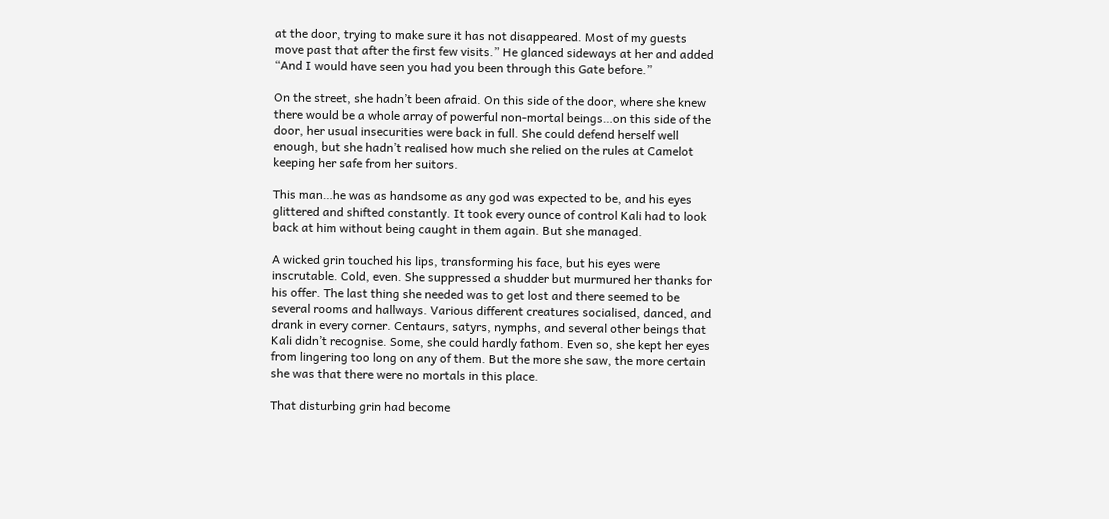at the door, trying to make sure it has not disappeared. Most of my guests move past that after the first few visits.” He glanced sideways at her and added “And I would have seen you had you been through this Gate before.”

On the street, she hadn’t been afraid. On this side of the door, where she knew there would be a whole array of powerful non-mortal beings…on this side of the door, her usual insecurities were back in full. She could defend herself well enough, but she hadn’t realised how much she relied on the rules at Camelot keeping her safe from her suitors.

This man…he was as handsome as any god was expected to be, and his eyes glittered and shifted constantly. It took every ounce of control Kali had to look back at him without being caught in them again. But she managed.

A wicked grin touched his lips, transforming his face, but his eyes were inscrutable. Cold, even. She suppressed a shudder but murmured her thanks for his offer. The last thing she needed was to get lost and there seemed to be several rooms and hallways. Various different creatures socialised, danced, and drank in every corner. Centaurs, satyrs, nymphs, and several other beings that Kali didn’t recognise. Some, she could hardly fathom. Even so, she kept her eyes from lingering too long on any of them. But the more she saw, the more certain she was that there were no mortals in this place.

That disturbing grin had become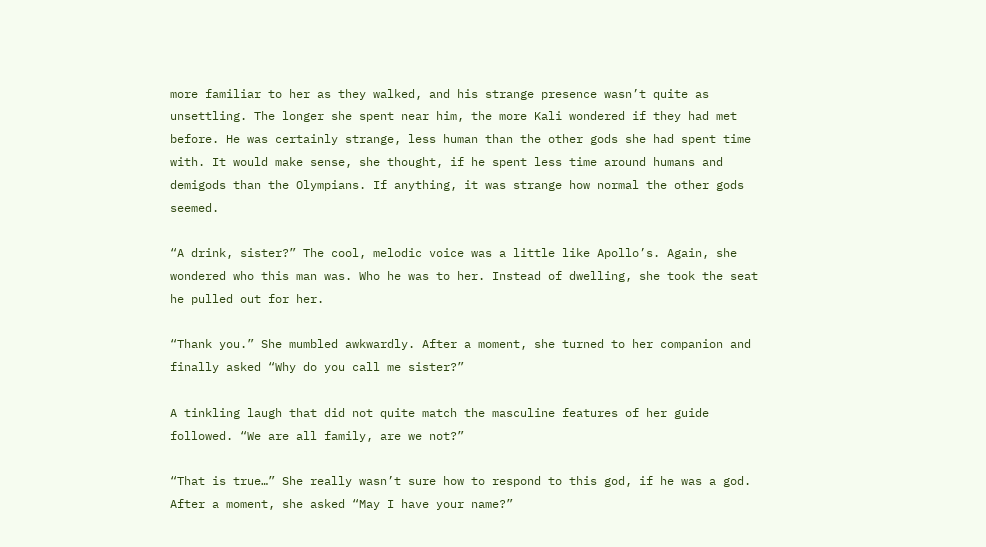more familiar to her as they walked, and his strange presence wasn’t quite as unsettling. The longer she spent near him, the more Kali wondered if they had met before. He was certainly strange, less human than the other gods she had spent time with. It would make sense, she thought, if he spent less time around humans and demigods than the Olympians. If anything, it was strange how normal the other gods seemed.

“A drink, sister?” The cool, melodic voice was a little like Apollo’s. Again, she wondered who this man was. Who he was to her. Instead of dwelling, she took the seat he pulled out for her.

“Thank you.” She mumbled awkwardly. After a moment, she turned to her companion and finally asked “Why do you call me sister?”

A tinkling laugh that did not quite match the masculine features of her guide followed. “We are all family, are we not?”

“That is true…” She really wasn’t sure how to respond to this god, if he was a god. After a moment, she asked “May I have your name?”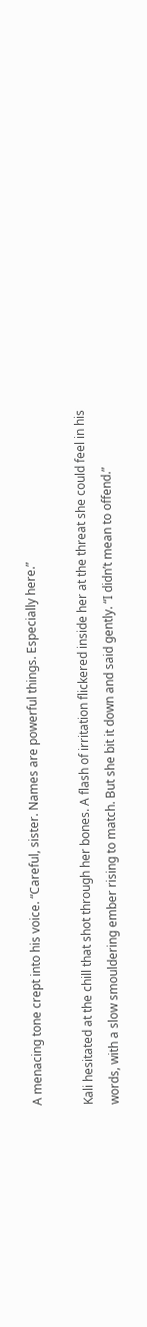A menacing tone crept into his voice. “Careful, sister. Names are powerful things. Especially here.”

Kali hesitated at the chill that shot through her bones. A flash of irritation flickered inside her at the threat she could feel in his words, with a slow smouldering ember rising to match. But she bit it down and said gently. “I didn’t mean to offend.”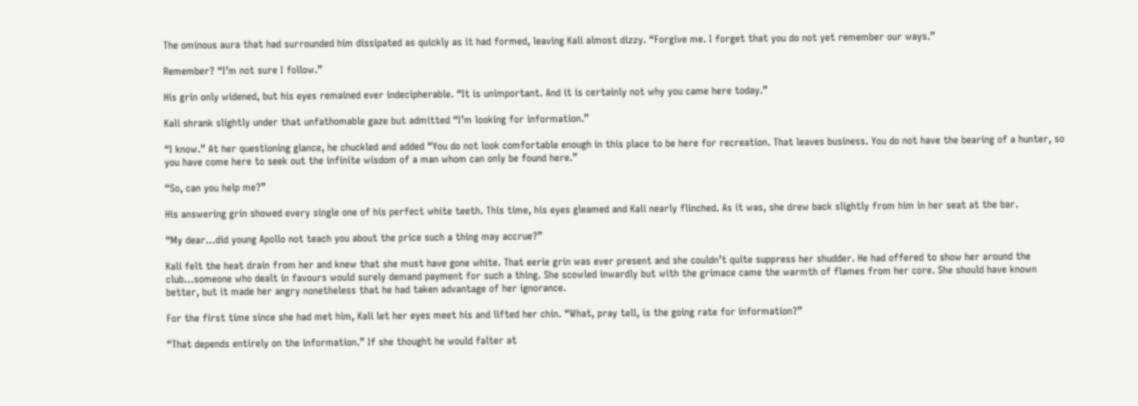The ominous aura that had surrounded him dissipated as quickly as it had formed, leaving Kali almost dizzy. “Forgive me. I forget that you do not yet remember our ways.”

Remember? “I’m not sure I follow.”

His grin only widened, but his eyes remained ever indecipherable. “It is unimportant. And it is certainly not why you came here today.”

Kali shrank slightly under that unfathomable gaze but admitted “I’m looking for information.”

“I know.” At her questioning glance, he chuckled and added “You do not look comfortable enough in this place to be here for recreation. That leaves business. You do not have the bearing of a hunter, so you have come here to seek out the infinite wisdom of a man whom can only be found here.”

“So, can you help me?”

His answering grin showed every single one of his perfect white teeth. This time, his eyes gleamed and Kali nearly flinched. As it was, she drew back slightly from him in her seat at the bar.

“My dear…did young Apollo not teach you about the price such a thing may accrue?”

Kali felt the heat drain from her and knew that she must have gone white. That eerie grin was ever present and she couldn’t quite suppress her shudder. He had offered to show her around the club…someone who dealt in favours would surely demand payment for such a thing. She scowled inwardly but with the grimace came the warmth of flames from her core. She should have known better, but it made her angry nonetheless that he had taken advantage of her ignorance.

For the first time since she had met him, Kali let her eyes meet his and lifted her chin. “What, pray tell, is the going rate for information?”

“That depends entirely on the information.” If she thought he would falter at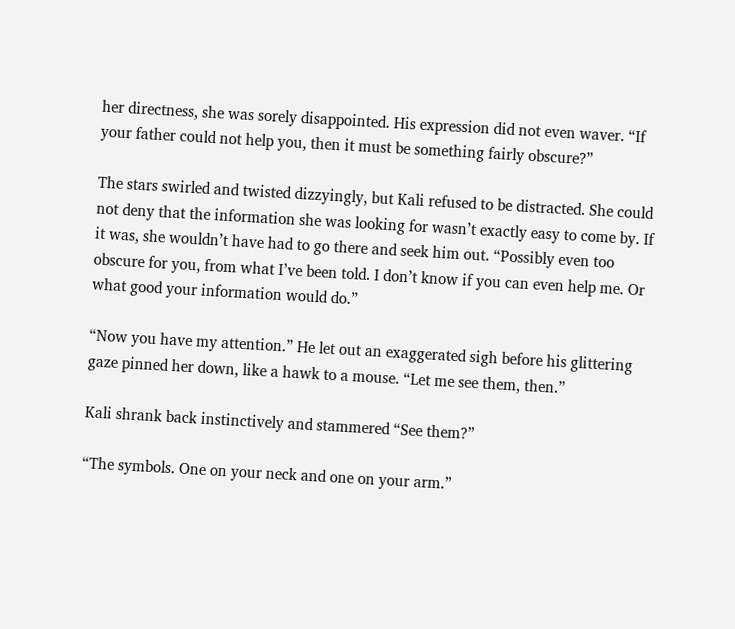her directness, she was sorely disappointed. His expression did not even waver. “If your father could not help you, then it must be something fairly obscure?”

The stars swirled and twisted dizzyingly, but Kali refused to be distracted. She could not deny that the information she was looking for wasn’t exactly easy to come by. If it was, she wouldn’t have had to go there and seek him out. “Possibly even too obscure for you, from what I’ve been told. I don’t know if you can even help me. Or what good your information would do.”

“Now you have my attention.” He let out an exaggerated sigh before his glittering gaze pinned her down, like a hawk to a mouse. “Let me see them, then.”

Kali shrank back instinctively and stammered “See them?”

“The symbols. One on your neck and one on your arm.”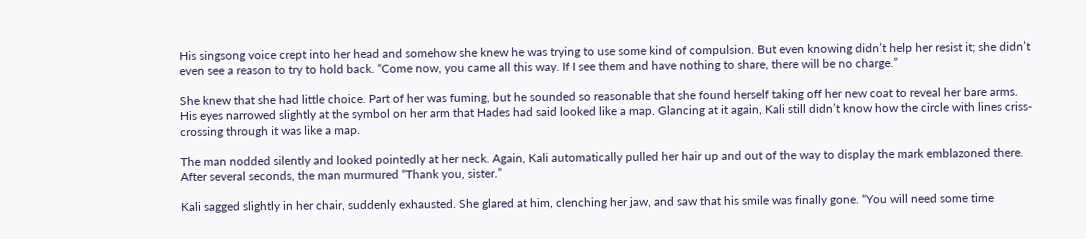His singsong voice crept into her head and somehow she knew he was trying to use some kind of compulsion. But even knowing didn’t help her resist it; she didn’t even see a reason to try to hold back. “Come now, you came all this way. If I see them and have nothing to share, there will be no charge.”

She knew that she had little choice. Part of her was fuming, but he sounded so reasonable that she found herself taking off her new coat to reveal her bare arms. His eyes narrowed slightly at the symbol on her arm that Hades had said looked like a map. Glancing at it again, Kali still didn’t know how the circle with lines criss-crossing through it was like a map.

The man nodded silently and looked pointedly at her neck. Again, Kali automatically pulled her hair up and out of the way to display the mark emblazoned there. After several seconds, the man murmured “Thank you, sister.”

Kali sagged slightly in her chair, suddenly exhausted. She glared at him, clenching her jaw, and saw that his smile was finally gone. “You will need some time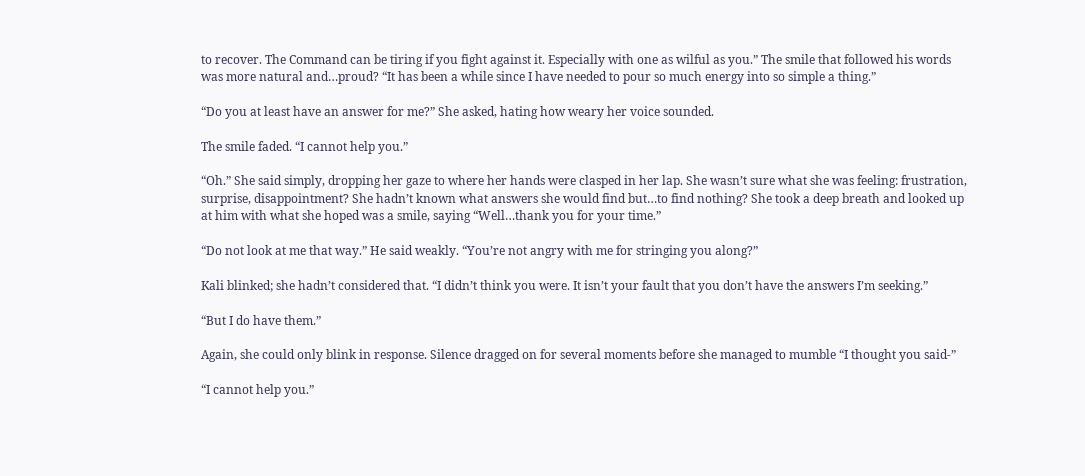to recover. The Command can be tiring if you fight against it. Especially with one as wilful as you.” The smile that followed his words was more natural and…proud? “It has been a while since I have needed to pour so much energy into so simple a thing.”

“Do you at least have an answer for me?” She asked, hating how weary her voice sounded.

The smile faded. “I cannot help you.”

“Oh.” She said simply, dropping her gaze to where her hands were clasped in her lap. She wasn’t sure what she was feeling: frustration, surprise, disappointment? She hadn’t known what answers she would find but…to find nothing? She took a deep breath and looked up at him with what she hoped was a smile, saying “Well…thank you for your time.”

“Do not look at me that way.” He said weakly. “You’re not angry with me for stringing you along?”

Kali blinked; she hadn’t considered that. “I didn’t think you were. It isn’t your fault that you don’t have the answers I’m seeking.”

“But I do have them.”

Again, she could only blink in response. Silence dragged on for several moments before she managed to mumble “I thought you said-”

“I cannot help you.”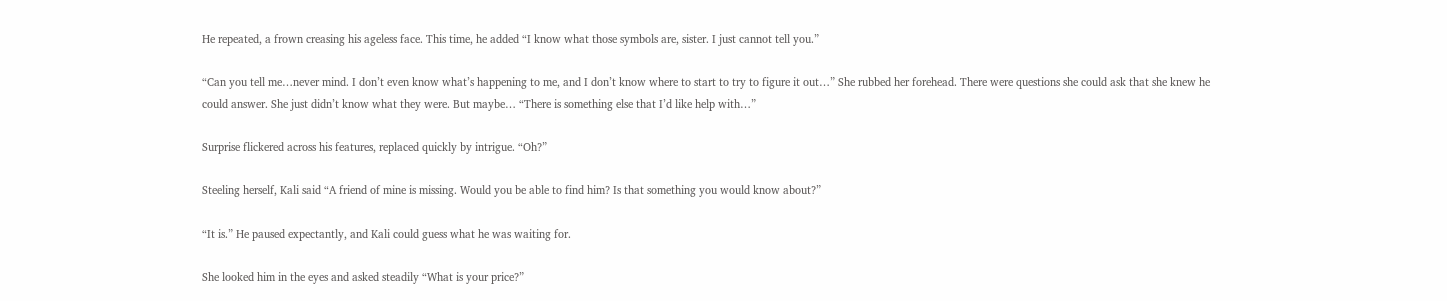He repeated, a frown creasing his ageless face. This time, he added “I know what those symbols are, sister. I just cannot tell you.”

“Can you tell me…never mind. I don’t even know what’s happening to me, and I don’t know where to start to try to figure it out…” She rubbed her forehead. There were questions she could ask that she knew he could answer. She just didn’t know what they were. But maybe… “There is something else that I’d like help with…”

Surprise flickered across his features, replaced quickly by intrigue. “Oh?”

Steeling herself, Kali said “A friend of mine is missing. Would you be able to find him? Is that something you would know about?”

“It is.” He paused expectantly, and Kali could guess what he was waiting for.

She looked him in the eyes and asked steadily “What is your price?”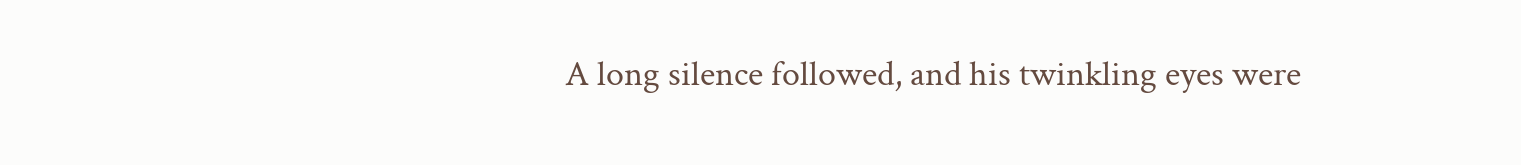A long silence followed, and his twinkling eyes were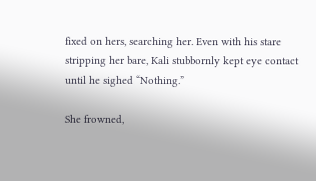fixed on hers, searching her. Even with his stare stripping her bare, Kali stubbornly kept eye contact until he sighed “Nothing.”

She frowned,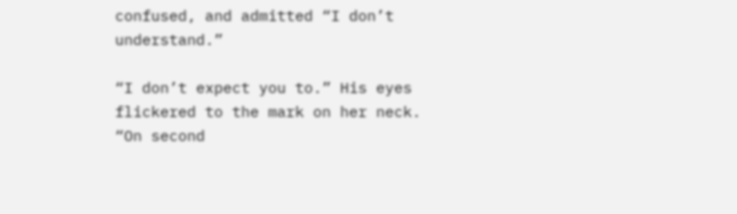confused, and admitted “I don’t understand.”

“I don’t expect you to.” His eyes flickered to the mark on her neck. “On second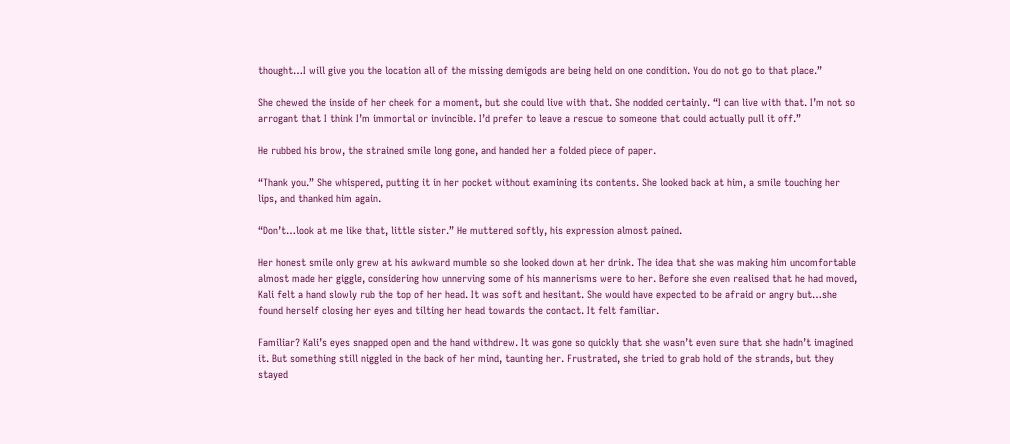thought…I will give you the location all of the missing demigods are being held on one condition. You do not go to that place.”

She chewed the inside of her cheek for a moment, but she could live with that. She nodded certainly. “I can live with that. I’m not so arrogant that I think I’m immortal or invincible. I’d prefer to leave a rescue to someone that could actually pull it off.”

He rubbed his brow, the strained smile long gone, and handed her a folded piece of paper.

“Thank you.” She whispered, putting it in her pocket without examining its contents. She looked back at him, a smile touching her lips, and thanked him again.

“Don’t…look at me like that, little sister.” He muttered softly, his expression almost pained.

Her honest smile only grew at his awkward mumble so she looked down at her drink. The idea that she was making him uncomfortable almost made her giggle, considering how unnerving some of his mannerisms were to her. Before she even realised that he had moved, Kali felt a hand slowly rub the top of her head. It was soft and hesitant. She would have expected to be afraid or angry but…she found herself closing her eyes and tilting her head towards the contact. It felt familiar.

Familiar? Kali’s eyes snapped open and the hand withdrew. It was gone so quickly that she wasn’t even sure that she hadn’t imagined it. But something still niggled in the back of her mind, taunting her. Frustrated, she tried to grab hold of the strands, but they stayed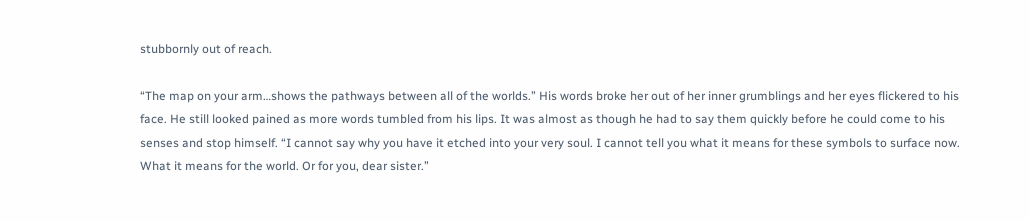stubbornly out of reach.

“The map on your arm…shows the pathways between all of the worlds.” His words broke her out of her inner grumblings and her eyes flickered to his face. He still looked pained as more words tumbled from his lips. It was almost as though he had to say them quickly before he could come to his senses and stop himself. “I cannot say why you have it etched into your very soul. I cannot tell you what it means for these symbols to surface now. What it means for the world. Or for you, dear sister.”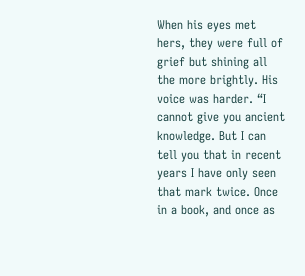When his eyes met hers, they were full of grief but shining all the more brightly. His voice was harder. “I cannot give you ancient knowledge. But I can tell you that in recent years I have only seen that mark twice. Once in a book, and once as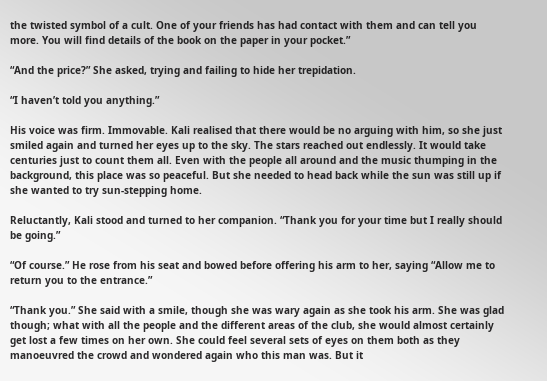the twisted symbol of a cult. One of your friends has had contact with them and can tell you more. You will find details of the book on the paper in your pocket.”

“And the price?” She asked, trying and failing to hide her trepidation.

“I haven’t told you anything.”

His voice was firm. Immovable. Kali realised that there would be no arguing with him, so she just smiled again and turned her eyes up to the sky. The stars reached out endlessly. It would take centuries just to count them all. Even with the people all around and the music thumping in the background, this place was so peaceful. But she needed to head back while the sun was still up if she wanted to try sun-stepping home.

Reluctantly, Kali stood and turned to her companion. “Thank you for your time but I really should be going.”

“Of course.” He rose from his seat and bowed before offering his arm to her, saying “Allow me to return you to the entrance.”

“Thank you.” She said with a smile, though she was wary again as she took his arm. She was glad though; what with all the people and the different areas of the club, she would almost certainly get lost a few times on her own. She could feel several sets of eyes on them both as they manoeuvred the crowd and wondered again who this man was. But it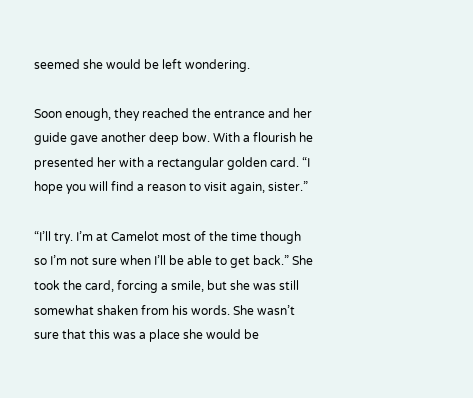seemed she would be left wondering.

Soon enough, they reached the entrance and her guide gave another deep bow. With a flourish he presented her with a rectangular golden card. “I hope you will find a reason to visit again, sister.”

“I’ll try. I’m at Camelot most of the time though so I’m not sure when I’ll be able to get back.” She took the card, forcing a smile, but she was still somewhat shaken from his words. She wasn’t sure that this was a place she would be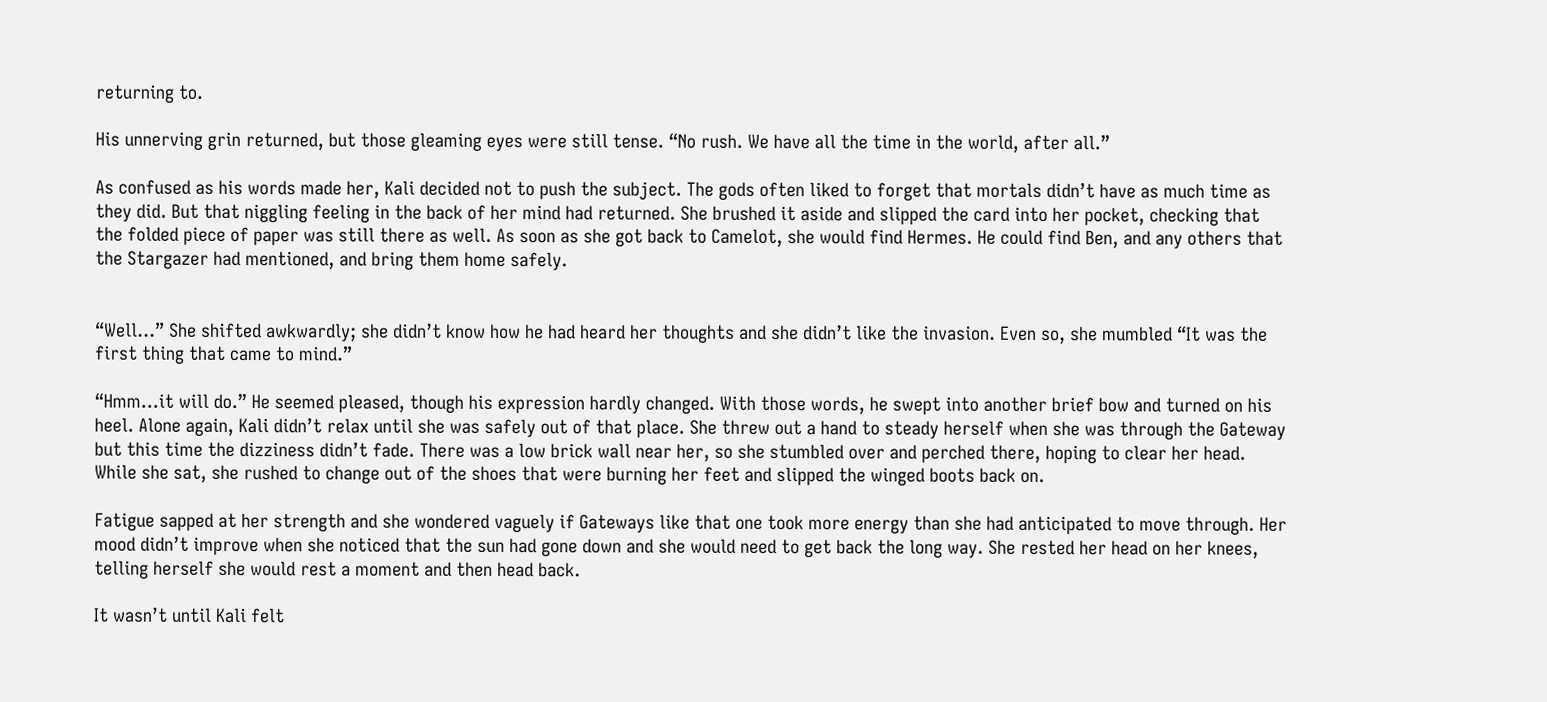returning to.

His unnerving grin returned, but those gleaming eyes were still tense. “No rush. We have all the time in the world, after all.”

As confused as his words made her, Kali decided not to push the subject. The gods often liked to forget that mortals didn’t have as much time as they did. But that niggling feeling in the back of her mind had returned. She brushed it aside and slipped the card into her pocket, checking that the folded piece of paper was still there as well. As soon as she got back to Camelot, she would find Hermes. He could find Ben, and any others that the Stargazer had mentioned, and bring them home safely.


“Well…” She shifted awkwardly; she didn’t know how he had heard her thoughts and she didn’t like the invasion. Even so, she mumbled “It was the first thing that came to mind.”

“Hmm…it will do.” He seemed pleased, though his expression hardly changed. With those words, he swept into another brief bow and turned on his heel. Alone again, Kali didn’t relax until she was safely out of that place. She threw out a hand to steady herself when she was through the Gateway but this time the dizziness didn’t fade. There was a low brick wall near her, so she stumbled over and perched there, hoping to clear her head. While she sat, she rushed to change out of the shoes that were burning her feet and slipped the winged boots back on.

Fatigue sapped at her strength and she wondered vaguely if Gateways like that one took more energy than she had anticipated to move through. Her mood didn’t improve when she noticed that the sun had gone down and she would need to get back the long way. She rested her head on her knees, telling herself she would rest a moment and then head back.

It wasn’t until Kali felt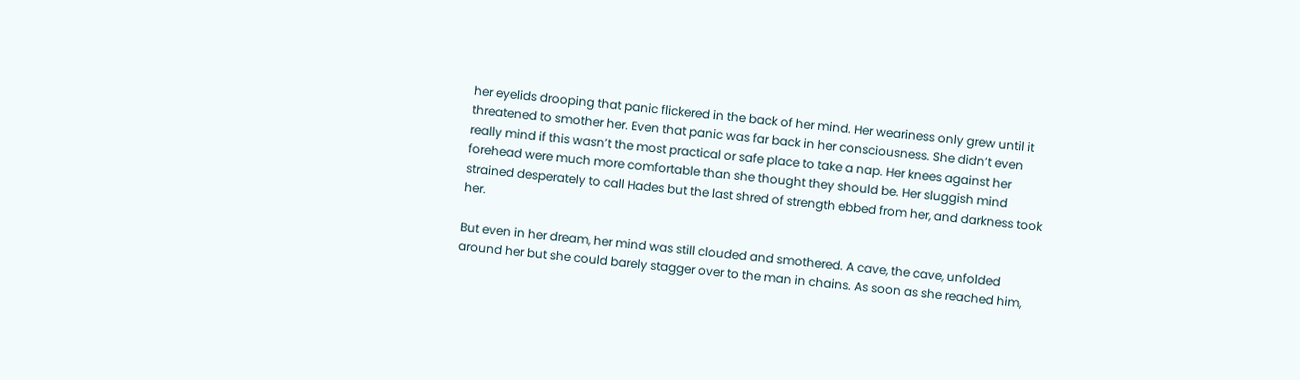her eyelids drooping that panic flickered in the back of her mind. Her weariness only grew until it threatened to smother her. Even that panic was far back in her consciousness. She didn’t even really mind if this wasn’t the most practical or safe place to take a nap. Her knees against her forehead were much more comfortable than she thought they should be. Her sluggish mind strained desperately to call Hades but the last shred of strength ebbed from her, and darkness took her.

But even in her dream, her mind was still clouded and smothered. A cave, the cave, unfolded around her but she could barely stagger over to the man in chains. As soon as she reached him,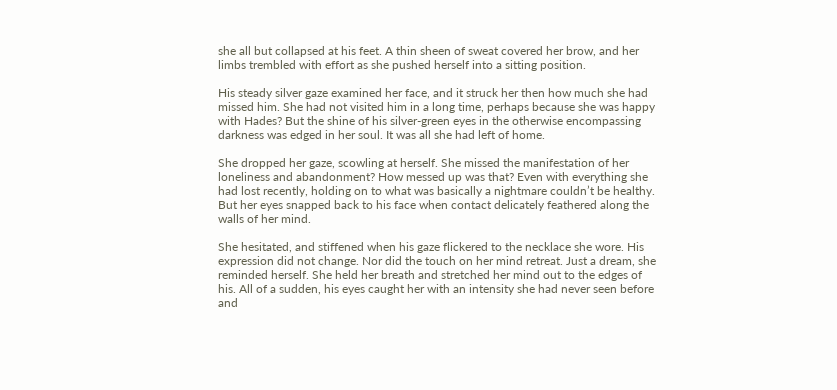she all but collapsed at his feet. A thin sheen of sweat covered her brow, and her limbs trembled with effort as she pushed herself into a sitting position.

His steady silver gaze examined her face, and it struck her then how much she had missed him. She had not visited him in a long time, perhaps because she was happy with Hades? But the shine of his silver-green eyes in the otherwise encompassing darkness was edged in her soul. It was all she had left of home.

She dropped her gaze, scowling at herself. She missed the manifestation of her loneliness and abandonment? How messed up was that? Even with everything she had lost recently, holding on to what was basically a nightmare couldn’t be healthy. But her eyes snapped back to his face when contact delicately feathered along the walls of her mind.

She hesitated, and stiffened when his gaze flickered to the necklace she wore. His expression did not change. Nor did the touch on her mind retreat. Just a dream, she reminded herself. She held her breath and stretched her mind out to the edges of his. All of a sudden, his eyes caught her with an intensity she had never seen before and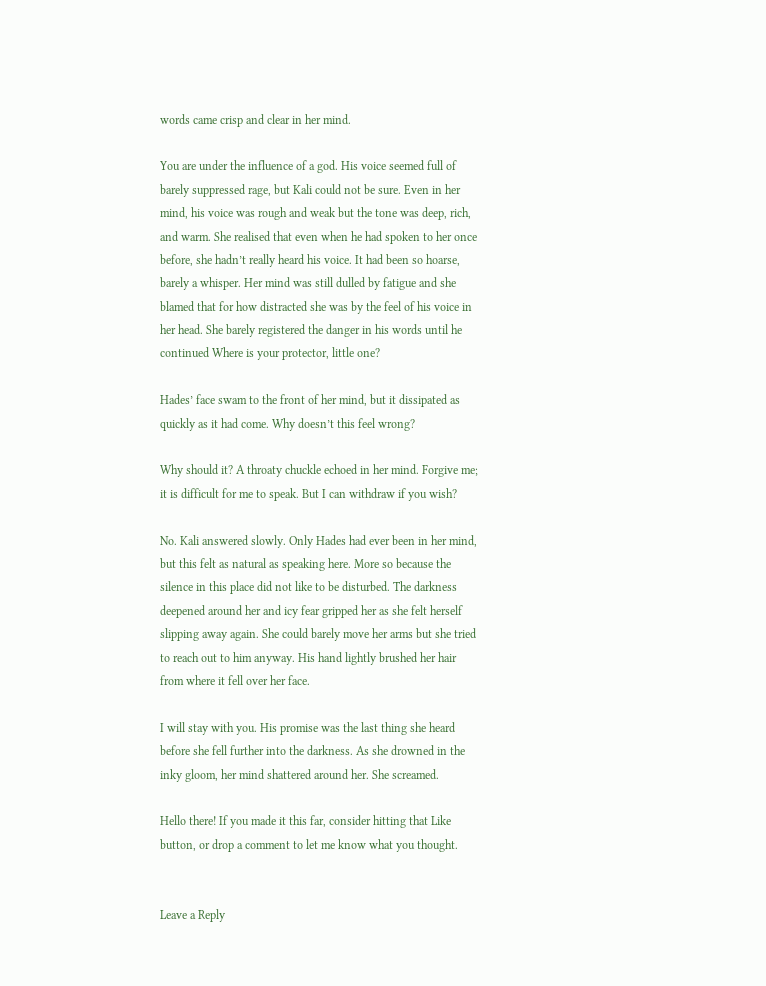words came crisp and clear in her mind.

You are under the influence of a god. His voice seemed full of barely suppressed rage, but Kali could not be sure. Even in her mind, his voice was rough and weak but the tone was deep, rich, and warm. She realised that even when he had spoken to her once before, she hadn’t really heard his voice. It had been so hoarse, barely a whisper. Her mind was still dulled by fatigue and she blamed that for how distracted she was by the feel of his voice in her head. She barely registered the danger in his words until he continued Where is your protector, little one?

Hades’ face swam to the front of her mind, but it dissipated as quickly as it had come. Why doesn’t this feel wrong?

Why should it? A throaty chuckle echoed in her mind. Forgive me; it is difficult for me to speak. But I can withdraw if you wish?

No. Kali answered slowly. Only Hades had ever been in her mind, but this felt as natural as speaking here. More so because the silence in this place did not like to be disturbed. The darkness deepened around her and icy fear gripped her as she felt herself slipping away again. She could barely move her arms but she tried to reach out to him anyway. His hand lightly brushed her hair from where it fell over her face.

I will stay with you. His promise was the last thing she heard before she fell further into the darkness. As she drowned in the inky gloom, her mind shattered around her. She screamed.

Hello there! If you made it this far, consider hitting that Like button, or drop a comment to let me know what you thought.


Leave a Reply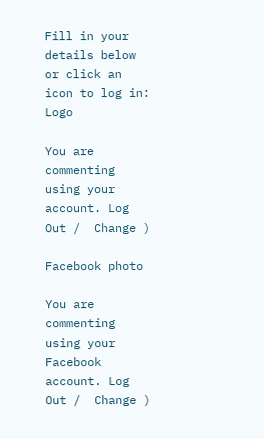Fill in your details below or click an icon to log in: Logo

You are commenting using your account. Log Out /  Change )

Facebook photo

You are commenting using your Facebook account. Log Out /  Change )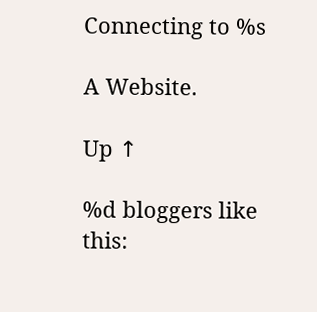Connecting to %s

A Website.

Up ↑

%d bloggers like this: